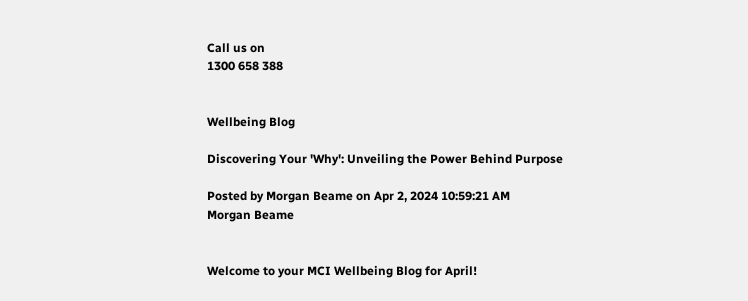Call us on
1300 658 388


Wellbeing Blog

Discovering Your 'Why': Unveiling the Power Behind Purpose

Posted by Morgan Beame on Apr 2, 2024 10:59:21 AM
Morgan Beame


Welcome to your MCI Wellbeing Blog for April!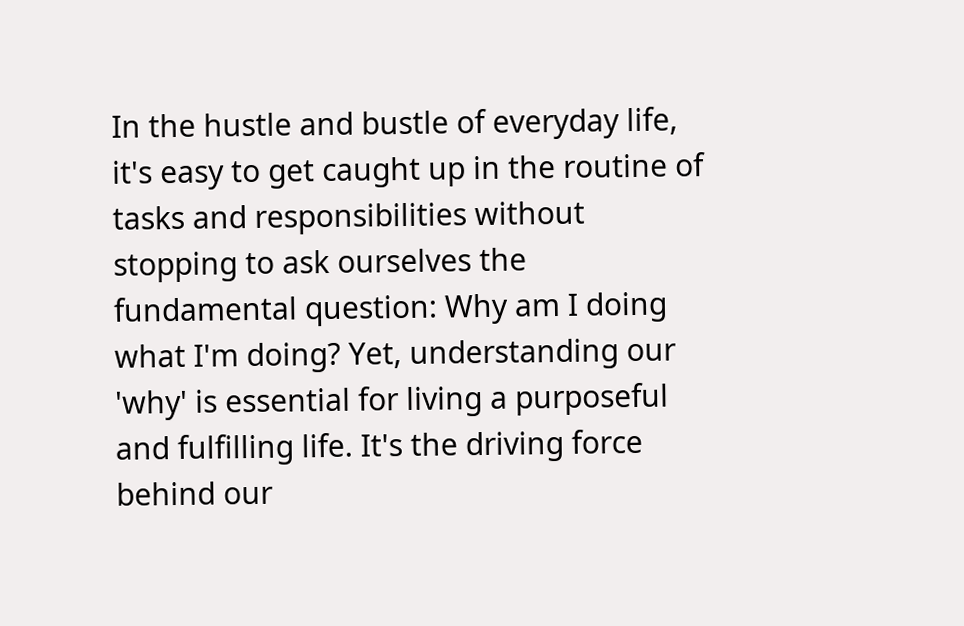In the hustle and bustle of everyday life, it's easy to get caught up in the routine of tasks and responsibilities without stopping to ask ourselves the fundamental question: Why am I doing what I'm doing? Yet, understanding our 'why' is essential for living a purposeful and fulfilling life. It's the driving force behind our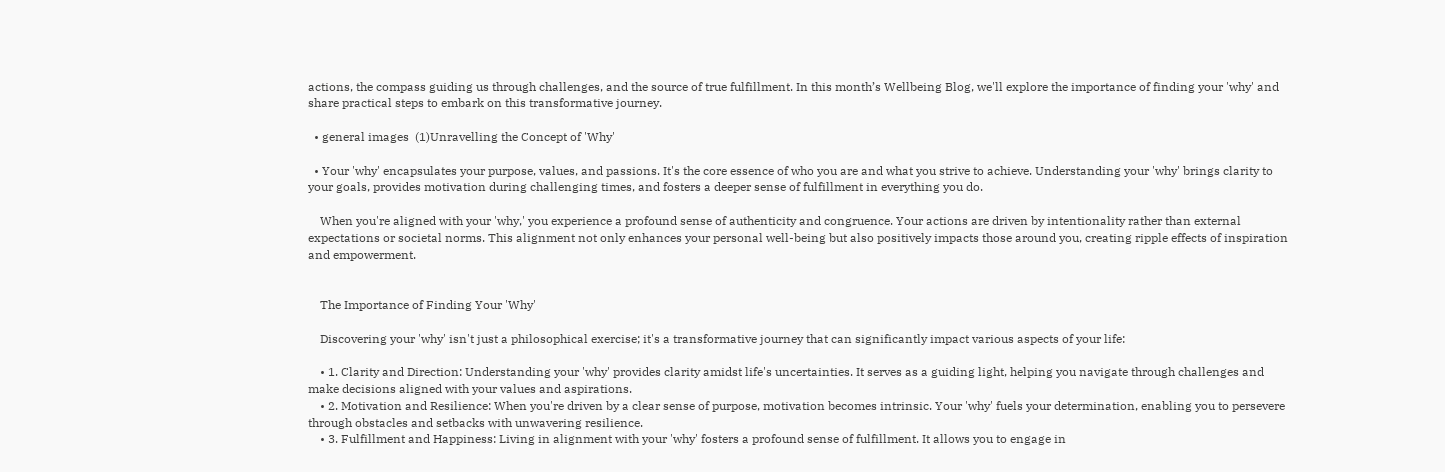actions, the compass guiding us through challenges, and the source of true fulfillment. In this month’s Wellbeing Blog, we'll explore the importance of finding your 'why' and share practical steps to embark on this transformative journey.

  • general images  (1)Unravelling the Concept of 'Why'

  • Your 'why' encapsulates your purpose, values, and passions. It's the core essence of who you are and what you strive to achieve. Understanding your 'why' brings clarity to your goals, provides motivation during challenging times, and fosters a deeper sense of fulfillment in everything you do.

    When you're aligned with your 'why,' you experience a profound sense of authenticity and congruence. Your actions are driven by intentionality rather than external expectations or societal norms. This alignment not only enhances your personal well-being but also positively impacts those around you, creating ripple effects of inspiration and empowerment.


    The Importance of Finding Your 'Why'

    Discovering your 'why' isn't just a philosophical exercise; it's a transformative journey that can significantly impact various aspects of your life:

    • 1. Clarity and Direction: Understanding your 'why' provides clarity amidst life's uncertainties. It serves as a guiding light, helping you navigate through challenges and make decisions aligned with your values and aspirations.
    • 2. Motivation and Resilience: When you're driven by a clear sense of purpose, motivation becomes intrinsic. Your 'why' fuels your determination, enabling you to persevere through obstacles and setbacks with unwavering resilience.
    • 3. Fulfillment and Happiness: Living in alignment with your 'why' fosters a profound sense of fulfillment. It allows you to engage in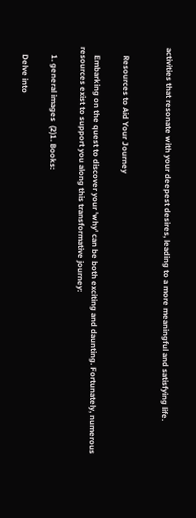activities that resonate with your deepest desires, leading to a more meaningful and satisfying life.


    Resources to Aid Your Journey

    Embarking on the quest to discover your 'why' can be both exciting and daunting. Fortunately, numerous resources exist to support you along this transformative journey:

    1. general images  (2)1. Books:

    Delve into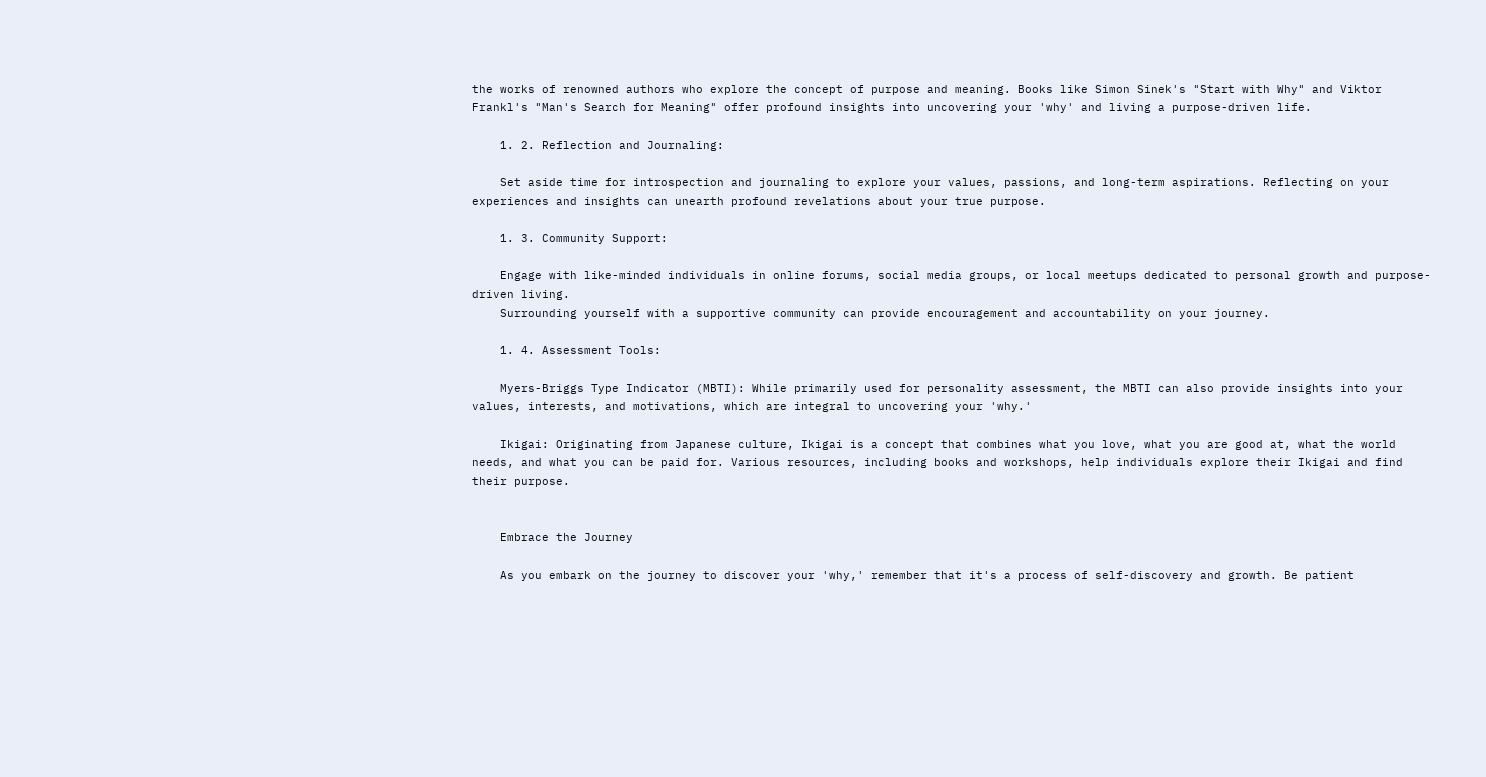the works of renowned authors who explore the concept of purpose and meaning. Books like Simon Sinek's "Start with Why" and Viktor Frankl's "Man's Search for Meaning" offer profound insights into uncovering your 'why' and living a purpose-driven life.

    1. 2. Reflection and Journaling:

    Set aside time for introspection and journaling to explore your values, passions, and long-term aspirations. Reflecting on your experiences and insights can unearth profound revelations about your true purpose.

    1. 3. Community Support:

    Engage with like-minded individuals in online forums, social media groups, or local meetups dedicated to personal growth and purpose-driven living.
    Surrounding yourself with a supportive community can provide encouragement and accountability on your journey.

    1. 4. Assessment Tools:

    Myers-Briggs Type Indicator (MBTI): While primarily used for personality assessment, the MBTI can also provide insights into your values, interests, and motivations, which are integral to uncovering your 'why.'

    Ikigai: Originating from Japanese culture, Ikigai is a concept that combines what you love, what you are good at, what the world needs, and what you can be paid for. Various resources, including books and workshops, help individuals explore their Ikigai and find their purpose.


    Embrace the Journey

    As you embark on the journey to discover your 'why,' remember that it's a process of self-discovery and growth. Be patient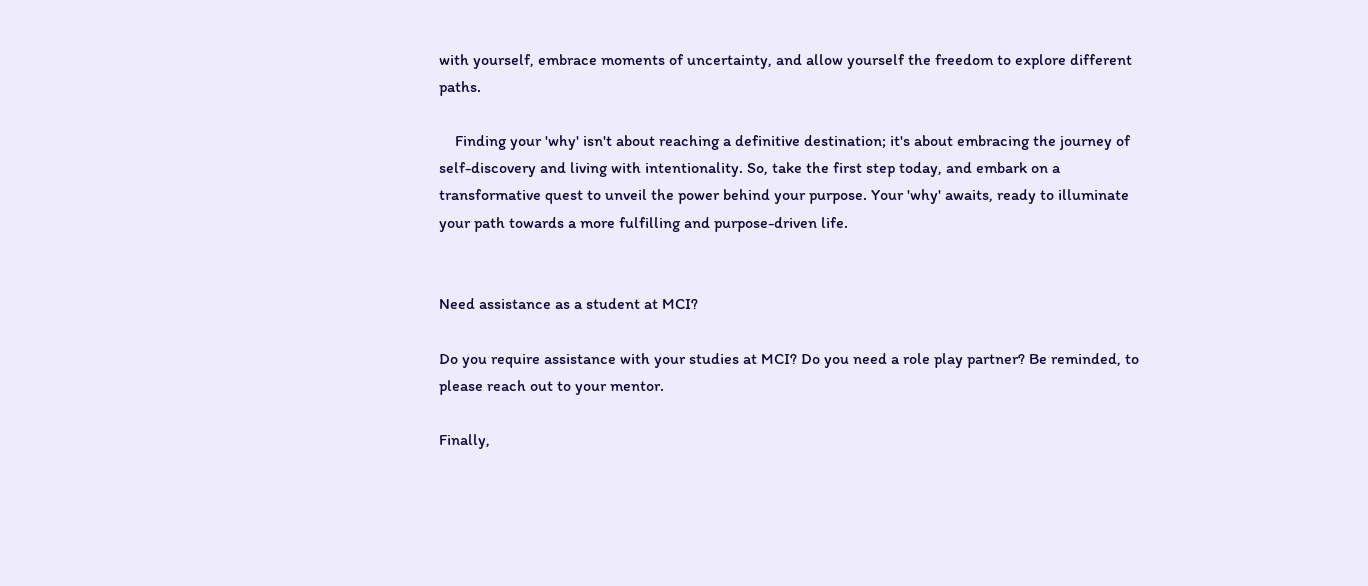with yourself, embrace moments of uncertainty, and allow yourself the freedom to explore different paths.

    Finding your 'why' isn't about reaching a definitive destination; it's about embracing the journey of self-discovery and living with intentionality. So, take the first step today, and embark on a transformative quest to unveil the power behind your purpose. Your 'why' awaits, ready to illuminate your path towards a more fulfilling and purpose-driven life.


Need assistance as a student at MCI?

Do you require assistance with your studies at MCI? Do you need a role play partner? Be reminded, to please reach out to your mentor.

Finally,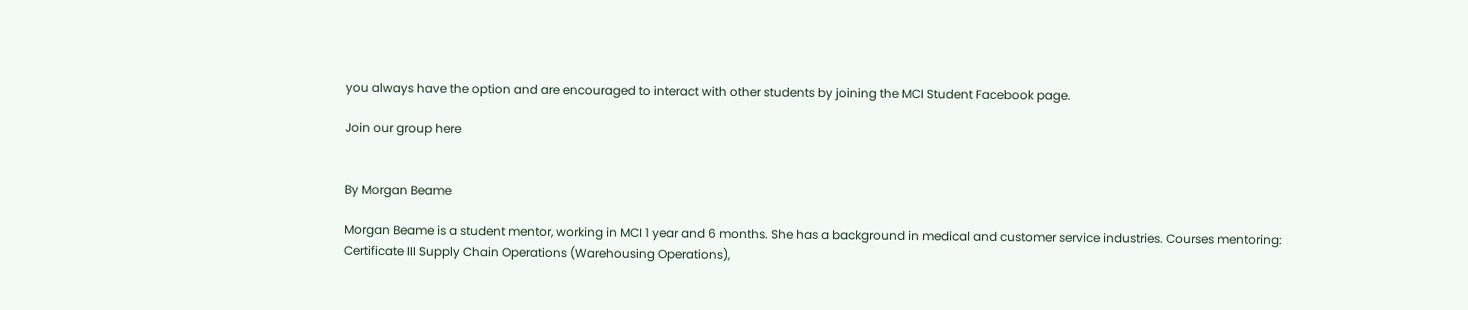you always have the option and are encouraged to interact with other students by joining the MCI Student Facebook page.

Join our group here


By Morgan Beame

Morgan Beame is a student mentor, working in MCI 1 year and 6 months. She has a background in medical and customer service industries. Courses mentoring: Certificate III Supply Chain Operations (Warehousing Operations),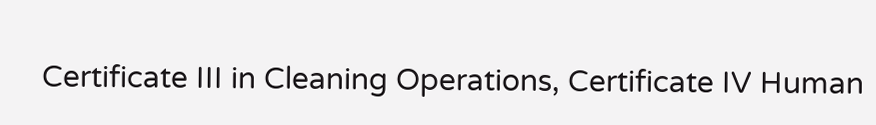Certificate III in Cleaning Operations, Certificate IV Human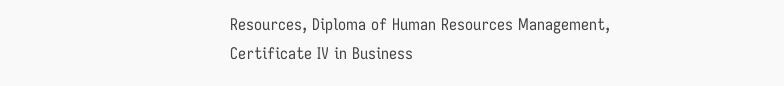Resources, Diploma of Human Resources Management, Certificate IV in Business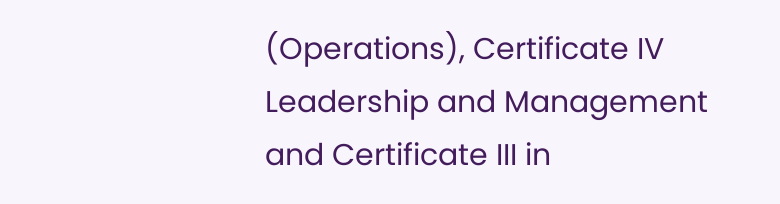(Operations), Certificate IV Leadership and Management and Certificate III in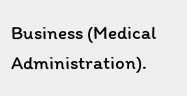Business (Medical Administration).